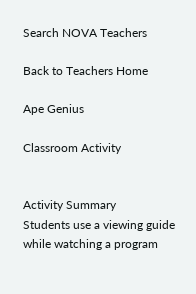Search NOVA Teachers

Back to Teachers Home

Ape Genius

Classroom Activity


Activity Summary
Students use a viewing guide while watching a program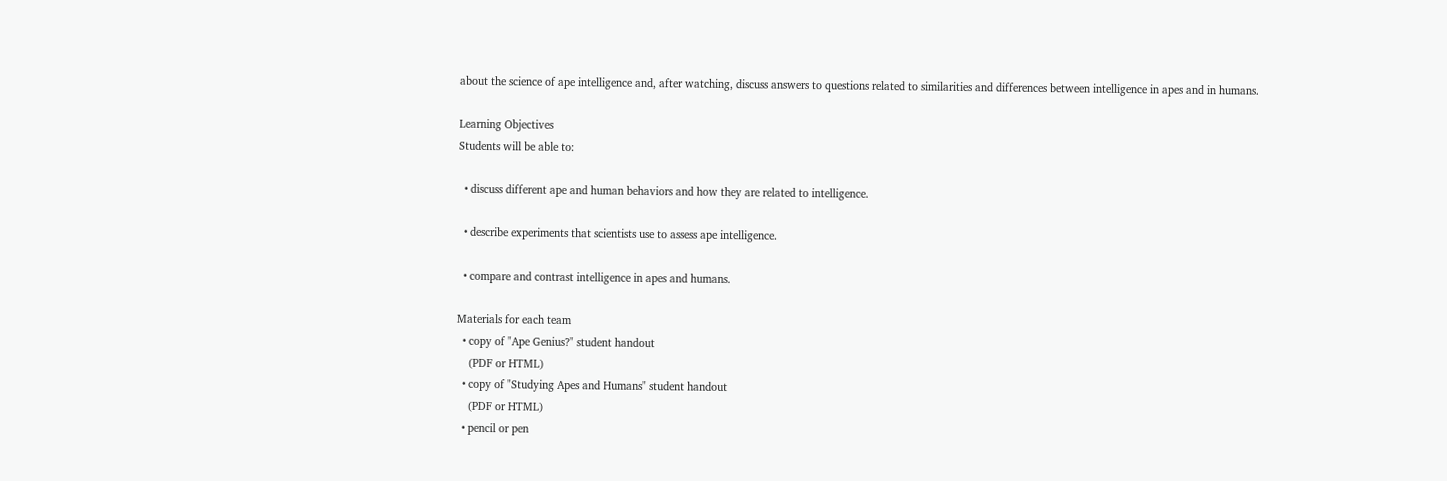about the science of ape intelligence and, after watching, discuss answers to questions related to similarities and differences between intelligence in apes and in humans.

Learning Objectives
Students will be able to:

  • discuss different ape and human behaviors and how they are related to intelligence.

  • describe experiments that scientists use to assess ape intelligence.

  • compare and contrast intelligence in apes and humans.

Materials for each team
  • copy of "Ape Genius?" student handout
    (PDF or HTML)
  • copy of "Studying Apes and Humans" student handout
    (PDF or HTML)
  • pencil or pen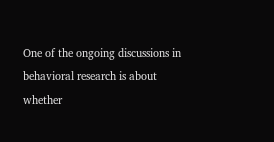One of the ongoing discussions in behavioral research is about whether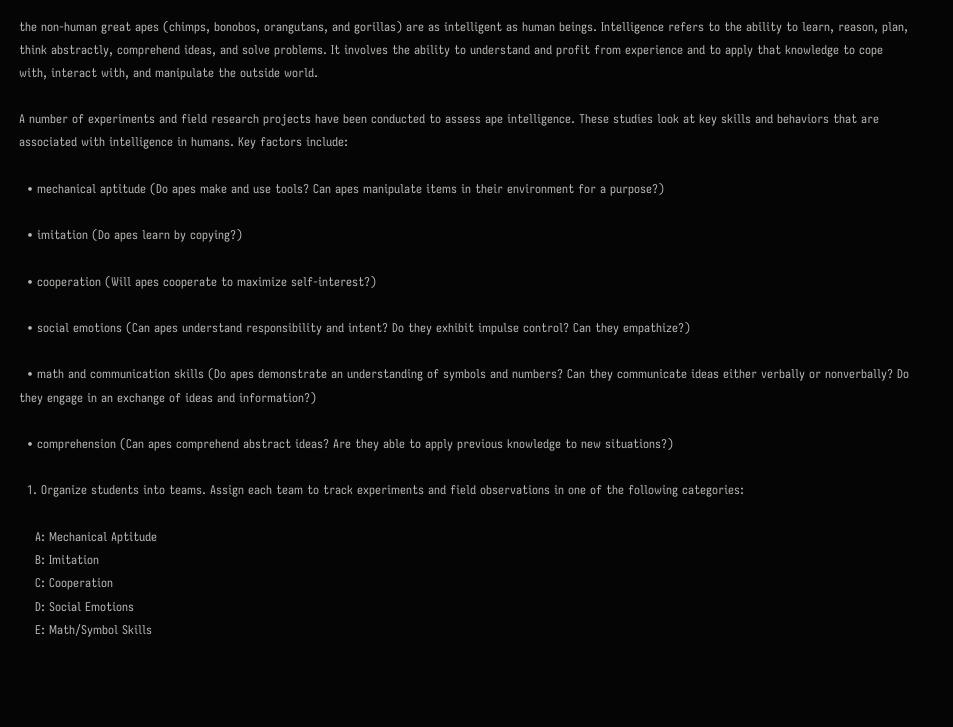the non-human great apes (chimps, bonobos, orangutans, and gorillas) are as intelligent as human beings. Intelligence refers to the ability to learn, reason, plan, think abstractly, comprehend ideas, and solve problems. It involves the ability to understand and profit from experience and to apply that knowledge to cope with, interact with, and manipulate the outside world.

A number of experiments and field research projects have been conducted to assess ape intelligence. These studies look at key skills and behaviors that are associated with intelligence in humans. Key factors include:

  • mechanical aptitude (Do apes make and use tools? Can apes manipulate items in their environment for a purpose?)

  • imitation (Do apes learn by copying?)

  • cooperation (Will apes cooperate to maximize self-interest?)

  • social emotions (Can apes understand responsibility and intent? Do they exhibit impulse control? Can they empathize?)

  • math and communication skills (Do apes demonstrate an understanding of symbols and numbers? Can they communicate ideas either verbally or nonverbally? Do they engage in an exchange of ideas and information?)

  • comprehension (Can apes comprehend abstract ideas? Are they able to apply previous knowledge to new situations?)

  1. Organize students into teams. Assign each team to track experiments and field observations in one of the following categories:

    A: Mechanical Aptitude
    B: Imitation
    C: Cooperation
    D: Social Emotions
    E: Math/Symbol Skills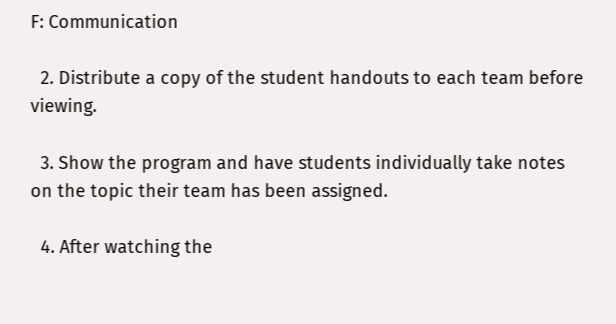F: Communication

  2. Distribute a copy of the student handouts to each team before viewing.

  3. Show the program and have students individually take notes on the topic their team has been assigned.

  4. After watching the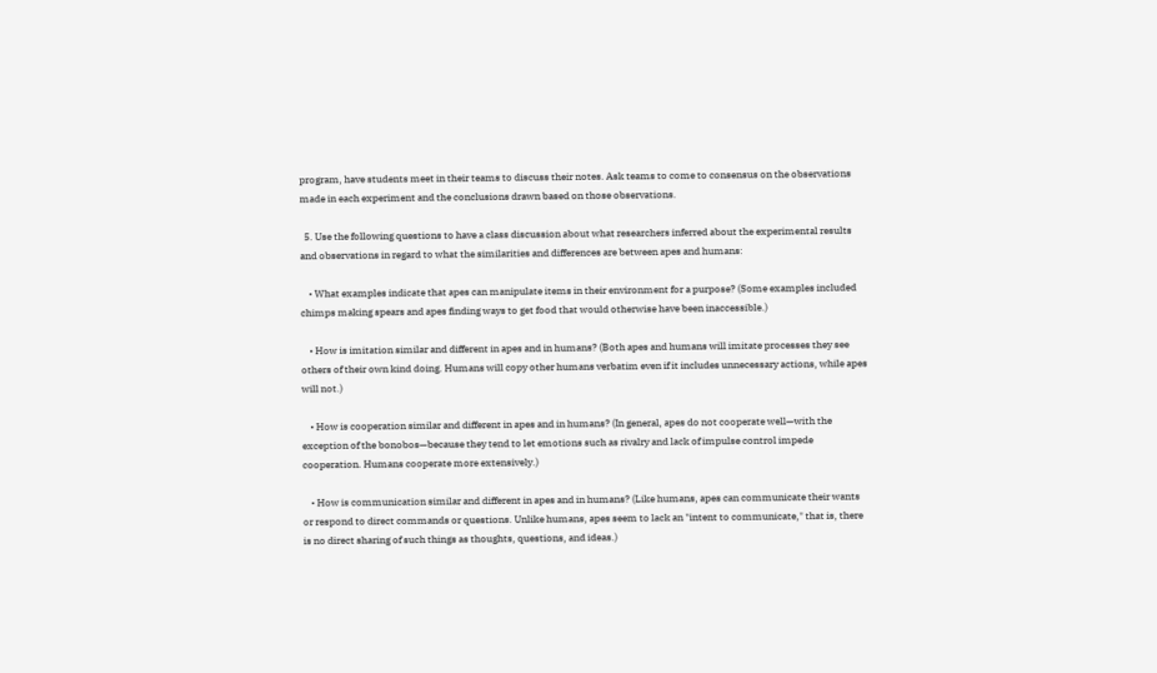program, have students meet in their teams to discuss their notes. Ask teams to come to consensus on the observations made in each experiment and the conclusions drawn based on those observations.

  5. Use the following questions to have a class discussion about what researchers inferred about the experimental results and observations in regard to what the similarities and differences are between apes and humans:

    • What examples indicate that apes can manipulate items in their environment for a purpose? (Some examples included chimps making spears and apes finding ways to get food that would otherwise have been inaccessible.)

    • How is imitation similar and different in apes and in humans? (Both apes and humans will imitate processes they see others of their own kind doing. Humans will copy other humans verbatim even if it includes unnecessary actions, while apes will not.)

    • How is cooperation similar and different in apes and in humans? (In general, apes do not cooperate well—with the exception of the bonobos—because they tend to let emotions such as rivalry and lack of impulse control impede cooperation. Humans cooperate more extensively.)

    • How is communication similar and different in apes and in humans? (Like humans, apes can communicate their wants or respond to direct commands or questions. Unlike humans, apes seem to lack an "intent to communicate," that is, there is no direct sharing of such things as thoughts, questions, and ideas.)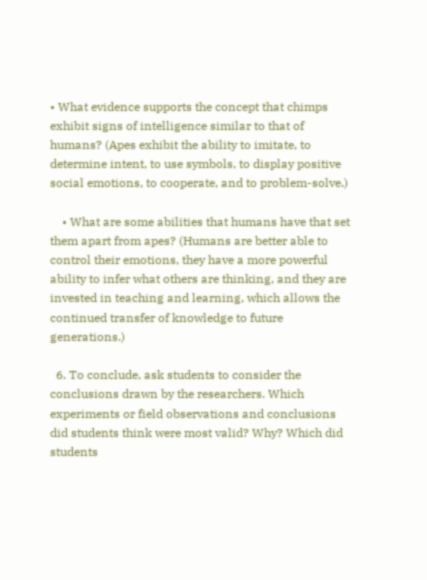• What evidence supports the concept that chimps exhibit signs of intelligence similar to that of humans? (Apes exhibit the ability to imitate, to determine intent, to use symbols, to display positive social emotions, to cooperate, and to problem-solve.)

    • What are some abilities that humans have that set them apart from apes? (Humans are better able to control their emotions, they have a more powerful ability to infer what others are thinking, and they are invested in teaching and learning, which allows the continued transfer of knowledge to future generations.)

  6. To conclude, ask students to consider the conclusions drawn by the researchers. Which experiments or field observations and conclusions did students think were most valid? Why? Which did students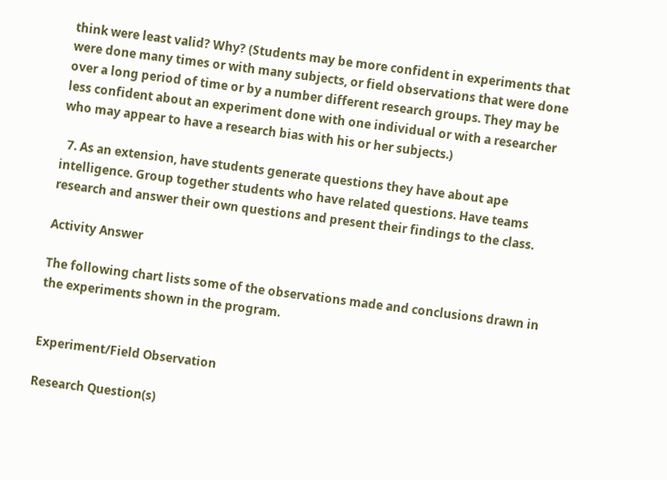think were least valid? Why? (Students may be more confident in experiments that were done many times or with many subjects, or field observations that were done over a long period of time or by a number different research groups. They may be less confident about an experiment done with one individual or with a researcher who may appear to have a research bias with his or her subjects.)

  7. As an extension, have students generate questions they have about ape intelligence. Group together students who have related questions. Have teams research and answer their own questions and present their findings to the class.

Activity Answer

The following chart lists some of the observations made and conclusions drawn in the experiments shown in the program.


Experiment/Field Observation

Research Question(s)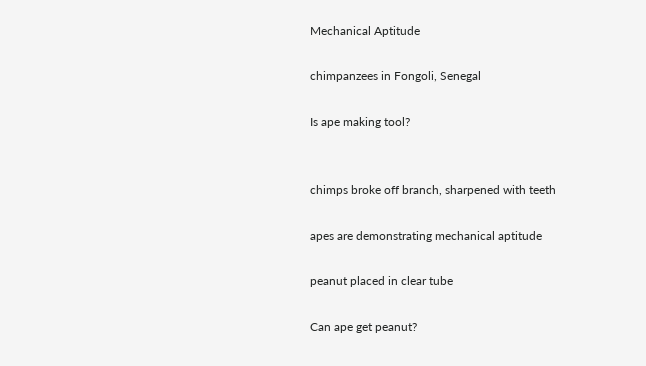Mechanical Aptitude

chimpanzees in Fongoli, Senegal

Is ape making tool?


chimps broke off branch, sharpened with teeth

apes are demonstrating mechanical aptitude

peanut placed in clear tube

Can ape get peanut?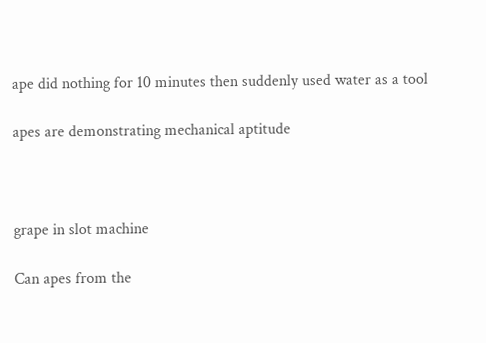ape did nothing for 10 minutes then suddenly used water as a tool

apes are demonstrating mechanical aptitude



grape in slot machine

Can apes from the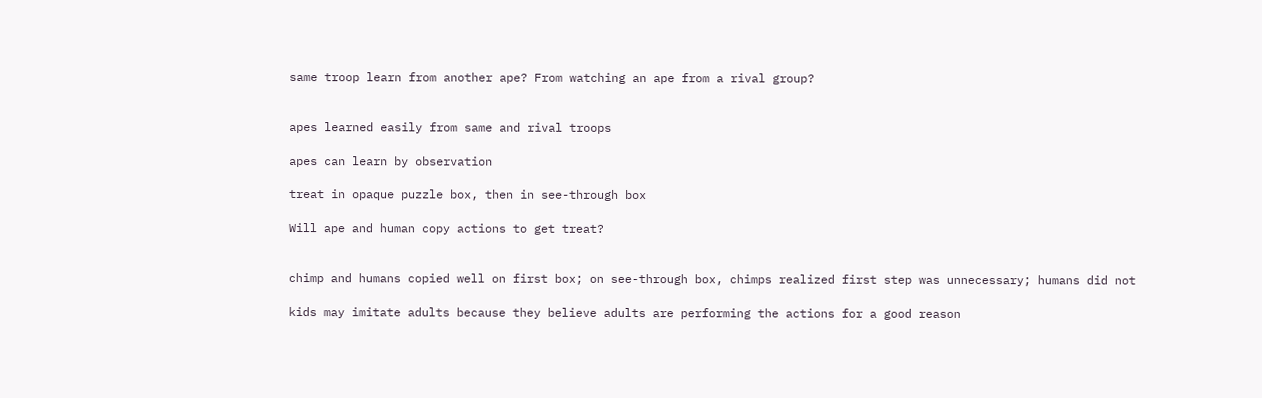same troop learn from another ape? From watching an ape from a rival group?


apes learned easily from same and rival troops

apes can learn by observation

treat in opaque puzzle box, then in see-through box

Will ape and human copy actions to get treat?


chimp and humans copied well on first box; on see-through box, chimps realized first step was unnecessary; humans did not

kids may imitate adults because they believe adults are performing the actions for a good reason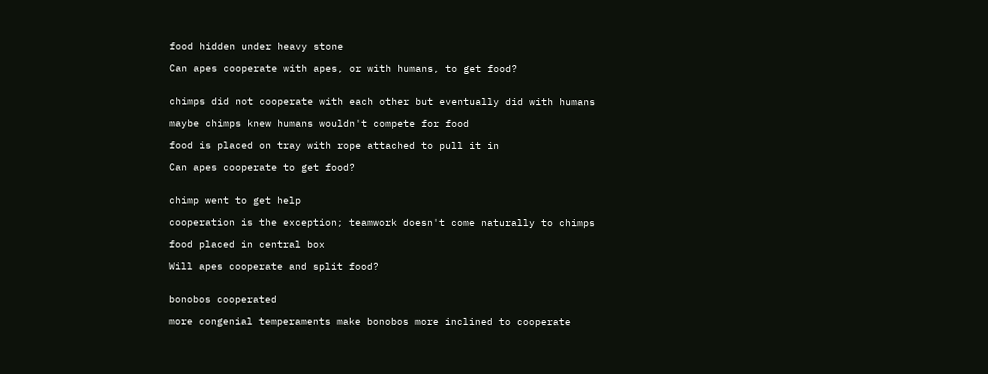food hidden under heavy stone

Can apes cooperate with apes, or with humans, to get food?


chimps did not cooperate with each other but eventually did with humans

maybe chimps knew humans wouldn't compete for food

food is placed on tray with rope attached to pull it in

Can apes cooperate to get food?


chimp went to get help

cooperation is the exception; teamwork doesn't come naturally to chimps

food placed in central box

Will apes cooperate and split food?


bonobos cooperated

more congenial temperaments make bonobos more inclined to cooperate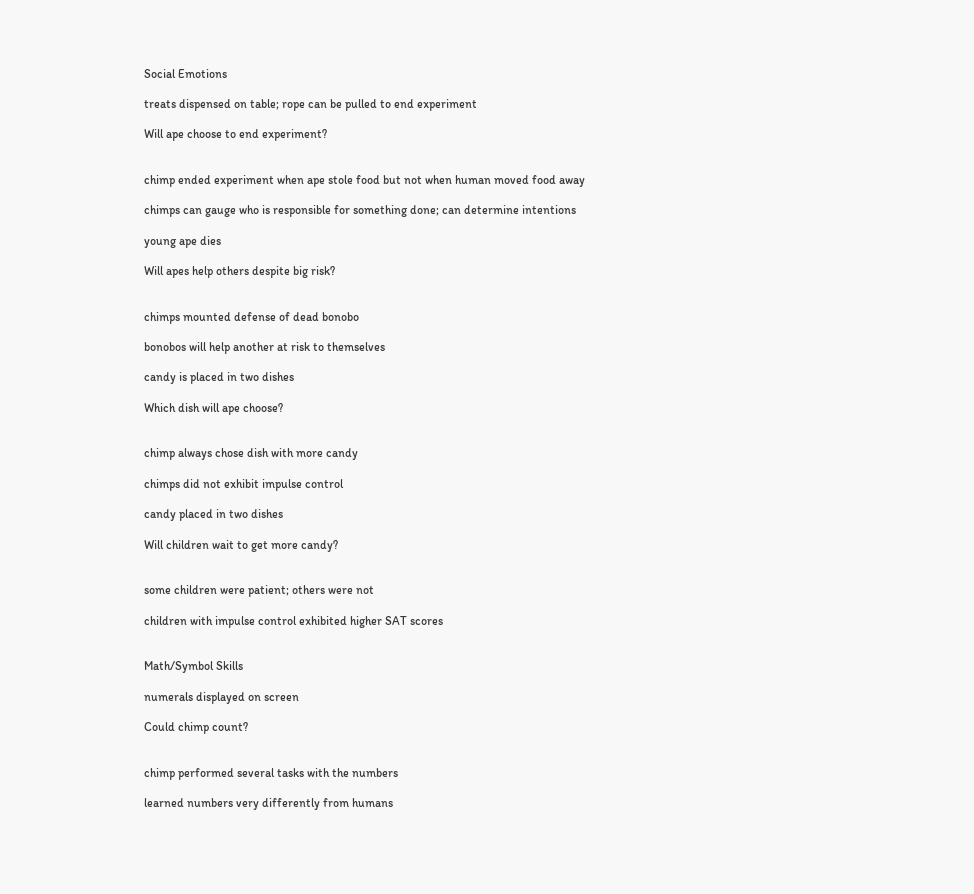Social Emotions

treats dispensed on table; rope can be pulled to end experiment

Will ape choose to end experiment?


chimp ended experiment when ape stole food but not when human moved food away

chimps can gauge who is responsible for something done; can determine intentions

young ape dies

Will apes help others despite big risk?


chimps mounted defense of dead bonobo

bonobos will help another at risk to themselves

candy is placed in two dishes

Which dish will ape choose?


chimp always chose dish with more candy

chimps did not exhibit impulse control

candy placed in two dishes

Will children wait to get more candy?


some children were patient; others were not

children with impulse control exhibited higher SAT scores


Math/Symbol Skills

numerals displayed on screen

Could chimp count?


chimp performed several tasks with the numbers

learned numbers very differently from humans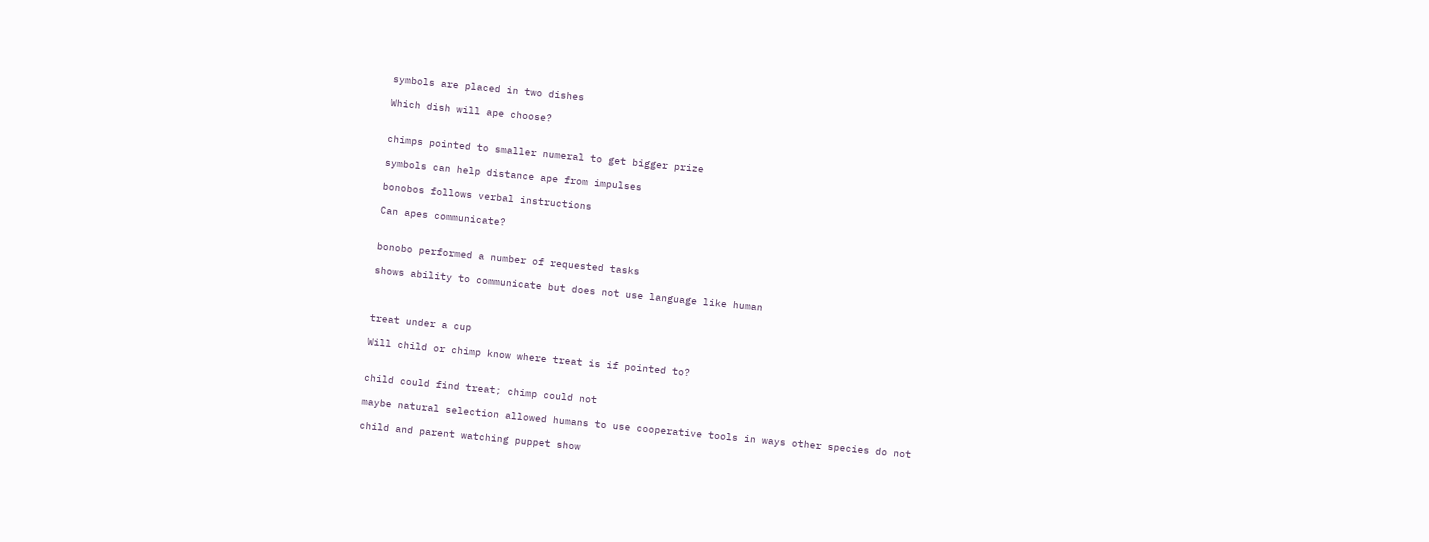symbols are placed in two dishes

Which dish will ape choose?


chimps pointed to smaller numeral to get bigger prize

symbols can help distance ape from impulses

bonobos follows verbal instructions

Can apes communicate?


bonobo performed a number of requested tasks

shows ability to communicate but does not use language like human



treat under a cup

Will child or chimp know where treat is if pointed to?


child could find treat; chimp could not

maybe natural selection allowed humans to use cooperative tools in ways other species do not

child and parent watching puppet show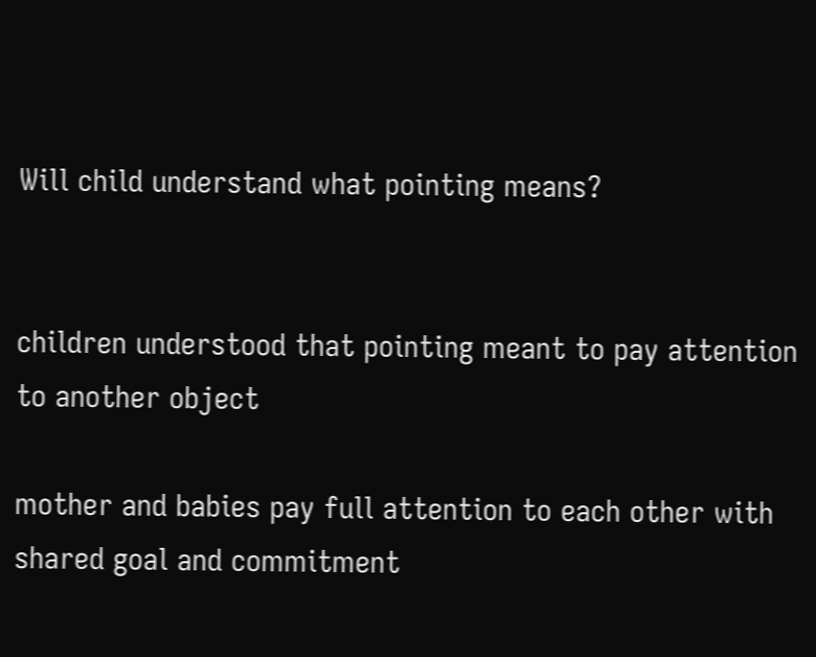Will child understand what pointing means?


children understood that pointing meant to pay attention to another object

mother and babies pay full attention to each other with shared goal and commitment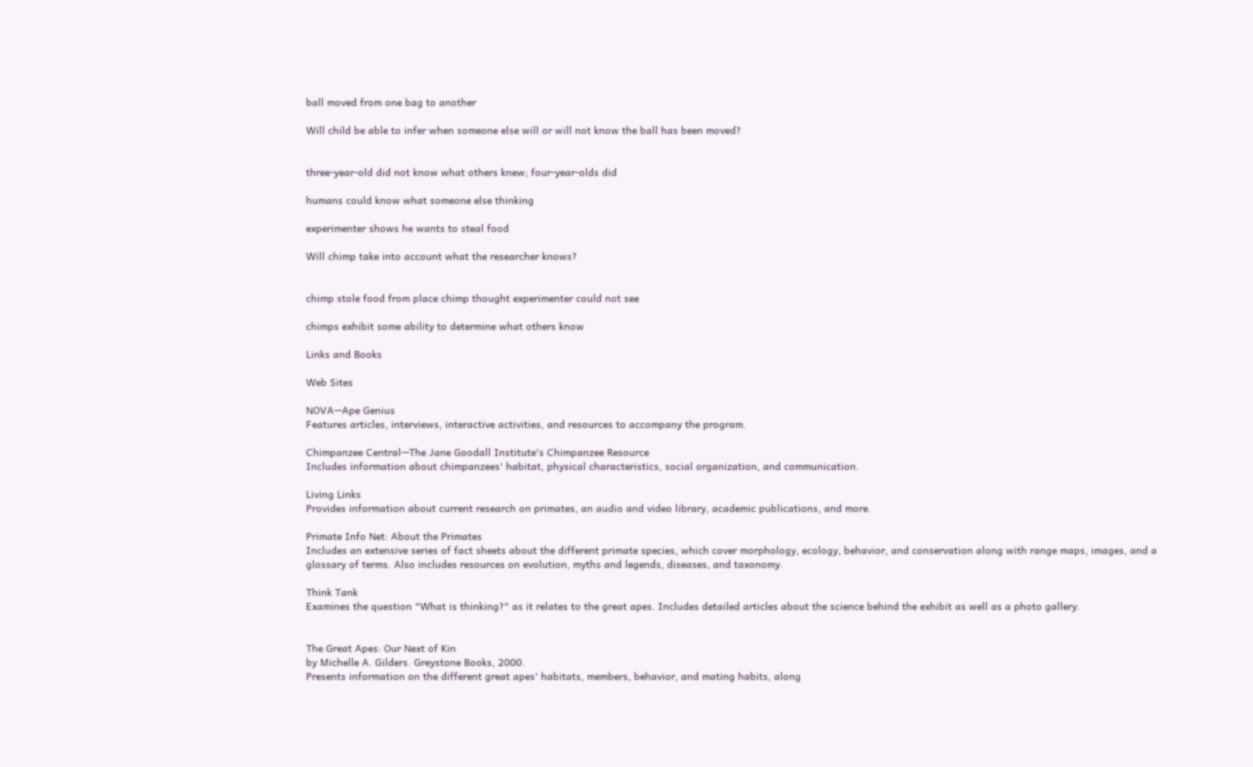ball moved from one bag to another

Will child be able to infer when someone else will or will not know the ball has been moved?


three-year-old did not know what others knew; four-year-olds did

humans could know what someone else thinking

experimenter shows he wants to steal food

Will chimp take into account what the researcher knows?


chimp stole food from place chimp thought experimenter could not see

chimps exhibit some ability to determine what others know

Links and Books

Web Sites

NOVA—Ape Genius
Features articles, interviews, interactive activities, and resources to accompany the program.

Chimpanzee Central—The Jane Goodall Institute's Chimpanzee Resource
Includes information about chimpanzees' habitat, physical characteristics, social organization, and communication.

Living Links
Provides information about current research on primates, an audio and video library, academic publications, and more.

Primate Info Net: About the Primates
Includes an extensive series of fact sheets about the different primate species, which cover morphology, ecology, behavior, and conservation along with range maps, images, and a glossary of terms. Also includes resources on evolution, myths and legends, diseases, and taxonomy.

Think Tank
Examines the question "What is thinking?" as it relates to the great apes. Includes detailed articles about the science behind the exhibit as well as a photo gallery.


The Great Apes: Our Next of Kin
by Michelle A. Gilders. Greystone Books, 2000.
Presents information on the different great apes' habitats, members, behavior, and mating habits, along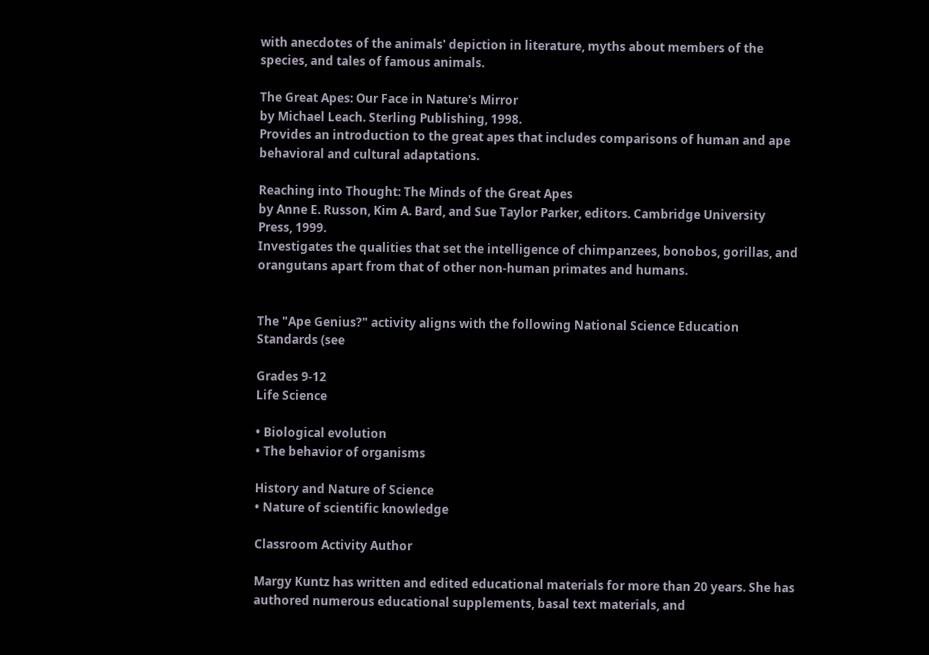with anecdotes of the animals' depiction in literature, myths about members of the species, and tales of famous animals.

The Great Apes: Our Face in Nature's Mirror
by Michael Leach. Sterling Publishing, 1998.
Provides an introduction to the great apes that includes comparisons of human and ape behavioral and cultural adaptations.

Reaching into Thought: The Minds of the Great Apes
by Anne E. Russon, Kim A. Bard, and Sue Taylor Parker, editors. Cambridge University Press, 1999.
Investigates the qualities that set the intelligence of chimpanzees, bonobos, gorillas, and orangutans apart from that of other non-human primates and humans.


The "Ape Genius?" activity aligns with the following National Science Education Standards (see

Grades 9-12
Life Science

• Biological evolution
• The behavior of organisms

History and Nature of Science
• Nature of scientific knowledge

Classroom Activity Author

Margy Kuntz has written and edited educational materials for more than 20 years. She has authored numerous educational supplements, basal text materials, and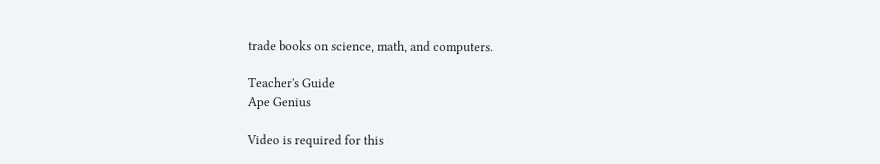trade books on science, math, and computers.

Teacher's Guide
Ape Genius

Video is required for this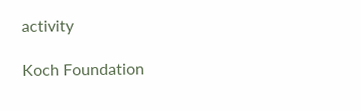activity

Koch Foundation